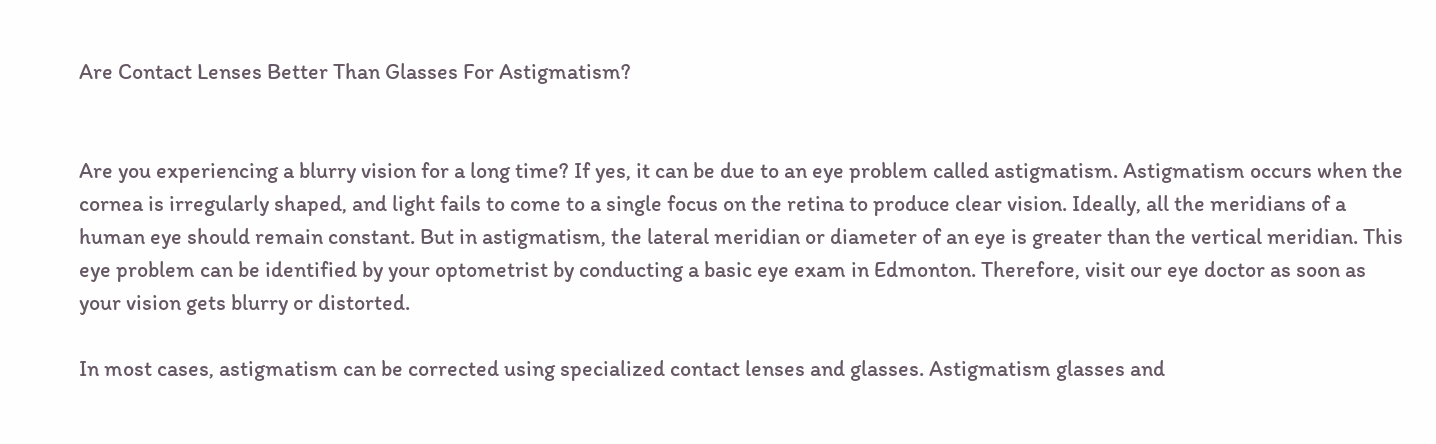Are Contact Lenses Better Than Glasses For Astigmatism?


Are you experiencing a blurry vision for a long time? If yes, it can be due to an eye problem called astigmatism. Astigmatism occurs when the cornea is irregularly shaped, and light fails to come to a single focus on the retina to produce clear vision. Ideally, all the meridians of a human eye should remain constant. But in astigmatism, the lateral meridian or diameter of an eye is greater than the vertical meridian. This eye problem can be identified by your optometrist by conducting a basic eye exam in Edmonton. Therefore, visit our eye doctor as soon as your vision gets blurry or distorted.

In most cases, astigmatism can be corrected using specialized contact lenses and glasses. Astigmatism glasses and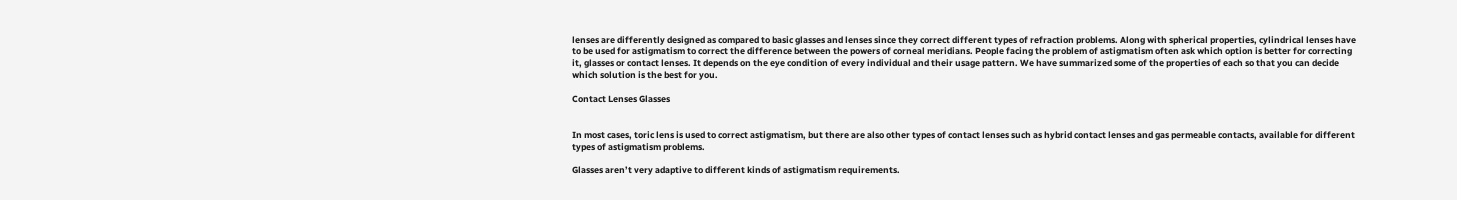lenses are differently designed as compared to basic glasses and lenses since they correct different types of refraction problems. Along with spherical properties, cylindrical lenses have to be used for astigmatism to correct the difference between the powers of corneal meridians. People facing the problem of astigmatism often ask which option is better for correcting it, glasses or contact lenses. It depends on the eye condition of every individual and their usage pattern. We have summarized some of the properties of each so that you can decide which solution is the best for you.

Contact Lenses Glasses


In most cases, toric lens is used to correct astigmatism, but there are also other types of contact lenses such as hybrid contact lenses and gas permeable contacts, available for different types of astigmatism problems.

Glasses aren’t very adaptive to different kinds of astigmatism requirements.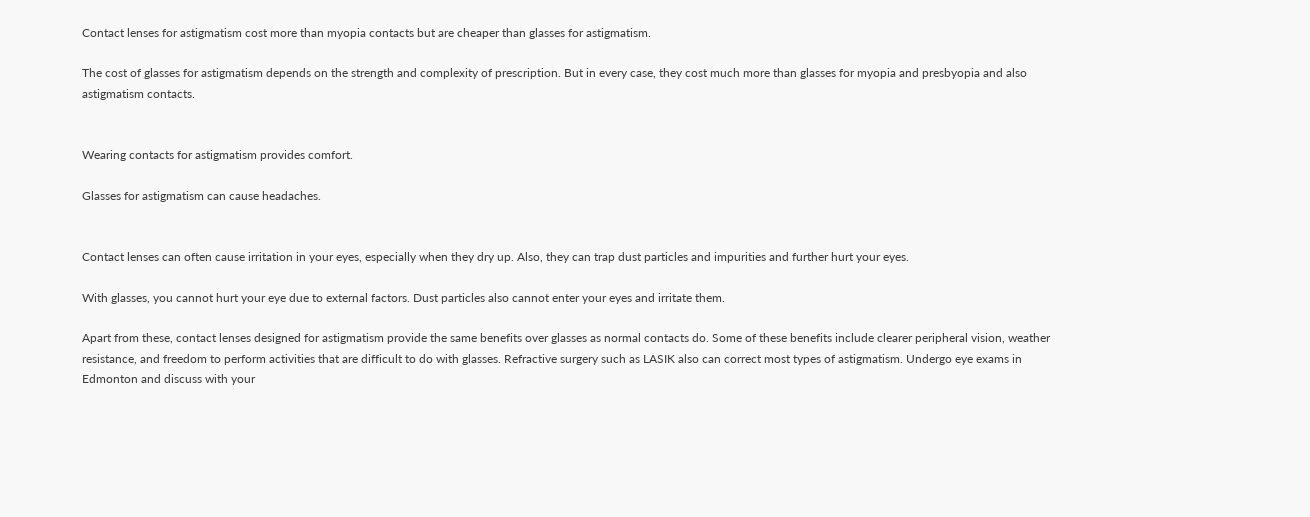Contact lenses for astigmatism cost more than myopia contacts but are cheaper than glasses for astigmatism.

The cost of glasses for astigmatism depends on the strength and complexity of prescription. But in every case, they cost much more than glasses for myopia and presbyopia and also astigmatism contacts.


Wearing contacts for astigmatism provides comfort.

Glasses for astigmatism can cause headaches.


Contact lenses can often cause irritation in your eyes, especially when they dry up. Also, they can trap dust particles and impurities and further hurt your eyes.

With glasses, you cannot hurt your eye due to external factors. Dust particles also cannot enter your eyes and irritate them.

Apart from these, contact lenses designed for astigmatism provide the same benefits over glasses as normal contacts do. Some of these benefits include clearer peripheral vision, weather resistance, and freedom to perform activities that are difficult to do with glasses. Refractive surgery such as LASIK also can correct most types of astigmatism. Undergo eye exams in Edmonton and discuss with your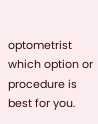optometrist which option or procedure is best for you.